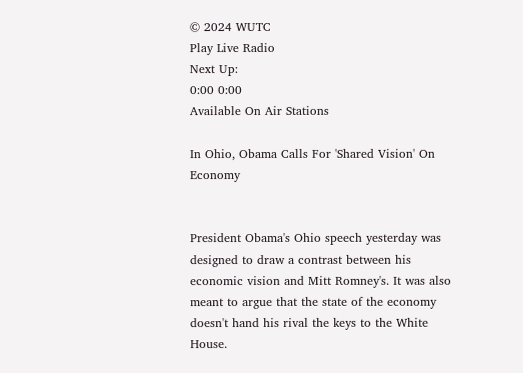© 2024 WUTC
Play Live Radio
Next Up:
0:00 0:00
Available On Air Stations

In Ohio, Obama Calls For 'Shared Vision' On Economy


President Obama's Ohio speech yesterday was designed to draw a contrast between his economic vision and Mitt Romney's. It was also meant to argue that the state of the economy doesn't hand his rival the keys to the White House.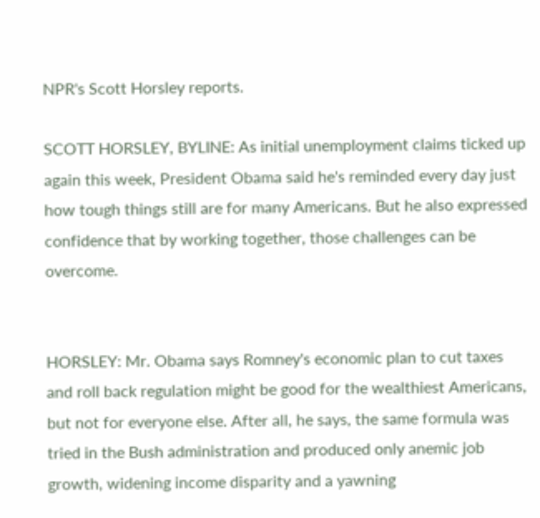NPR's Scott Horsley reports.

SCOTT HORSLEY, BYLINE: As initial unemployment claims ticked up again this week, President Obama said he's reminded every day just how tough things still are for many Americans. But he also expressed confidence that by working together, those challenges can be overcome.


HORSLEY: Mr. Obama says Romney's economic plan to cut taxes and roll back regulation might be good for the wealthiest Americans, but not for everyone else. After all, he says, the same formula was tried in the Bush administration and produced only anemic job growth, widening income disparity and a yawning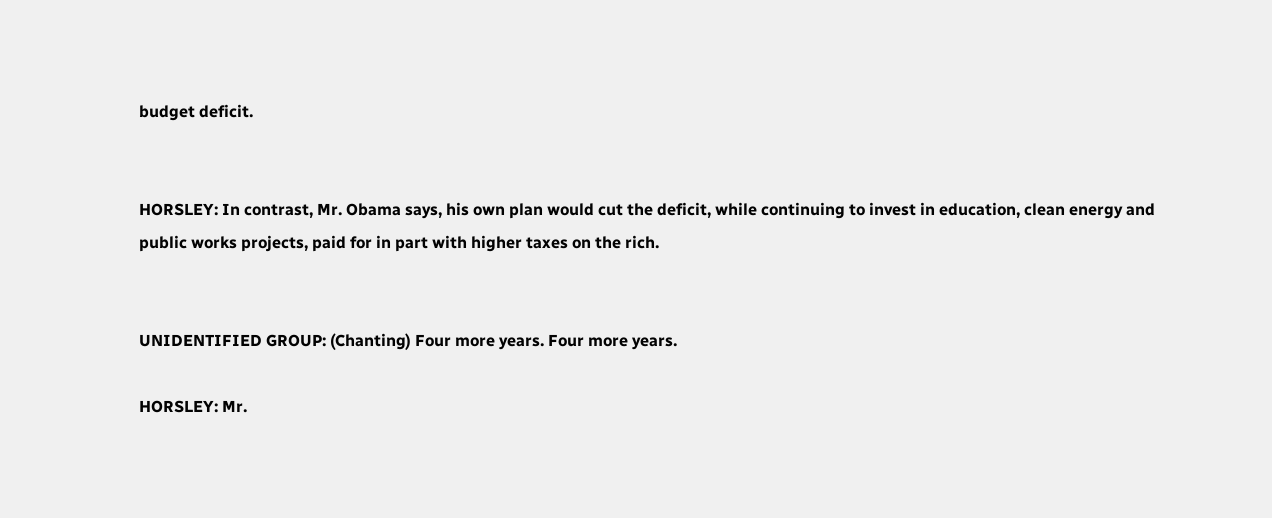budget deficit.


HORSLEY: In contrast, Mr. Obama says, his own plan would cut the deficit, while continuing to invest in education, clean energy and public works projects, paid for in part with higher taxes on the rich.


UNIDENTIFIED GROUP: (Chanting) Four more years. Four more years.

HORSLEY: Mr.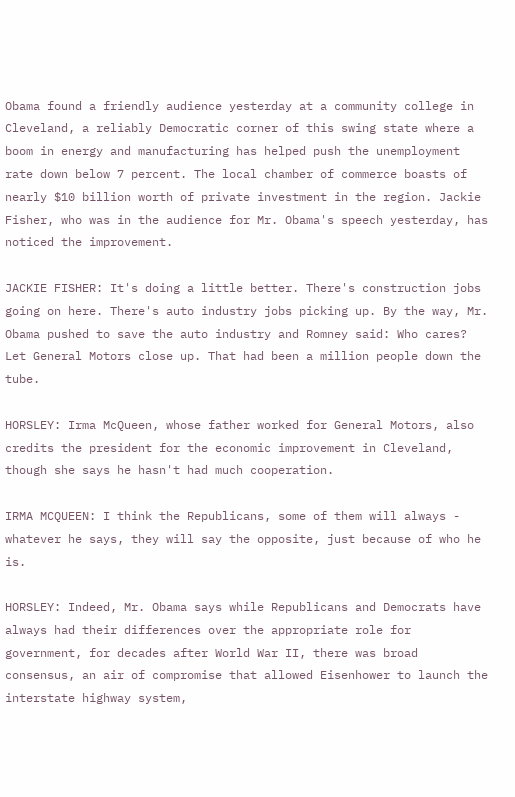Obama found a friendly audience yesterday at a community college in Cleveland, a reliably Democratic corner of this swing state where a boom in energy and manufacturing has helped push the unemployment rate down below 7 percent. The local chamber of commerce boasts of nearly $10 billion worth of private investment in the region. Jackie Fisher, who was in the audience for Mr. Obama's speech yesterday, has noticed the improvement.

JACKIE FISHER: It's doing a little better. There's construction jobs going on here. There's auto industry jobs picking up. By the way, Mr. Obama pushed to save the auto industry and Romney said: Who cares? Let General Motors close up. That had been a million people down the tube.

HORSLEY: Irma McQueen, whose father worked for General Motors, also credits the president for the economic improvement in Cleveland, though she says he hasn't had much cooperation.

IRMA MCQUEEN: I think the Republicans, some of them will always - whatever he says, they will say the opposite, just because of who he is.

HORSLEY: Indeed, Mr. Obama says while Republicans and Democrats have always had their differences over the appropriate role for government, for decades after World War II, there was broad consensus, an air of compromise that allowed Eisenhower to launch the interstate highway system,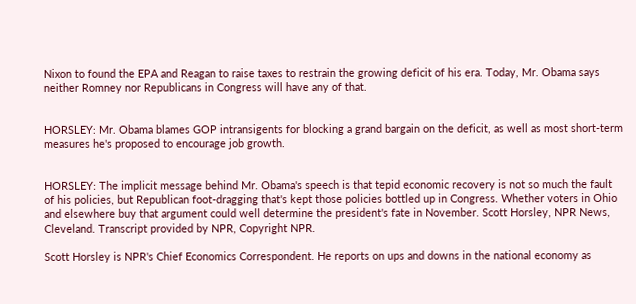Nixon to found the EPA and Reagan to raise taxes to restrain the growing deficit of his era. Today, Mr. Obama says neither Romney nor Republicans in Congress will have any of that.


HORSLEY: Mr. Obama blames GOP intransigents for blocking a grand bargain on the deficit, as well as most short-term measures he's proposed to encourage job growth.


HORSLEY: The implicit message behind Mr. Obama's speech is that tepid economic recovery is not so much the fault of his policies, but Republican foot-dragging that's kept those policies bottled up in Congress. Whether voters in Ohio and elsewhere buy that argument could well determine the president's fate in November. Scott Horsley, NPR News, Cleveland. Transcript provided by NPR, Copyright NPR.

Scott Horsley is NPR's Chief Economics Correspondent. He reports on ups and downs in the national economy as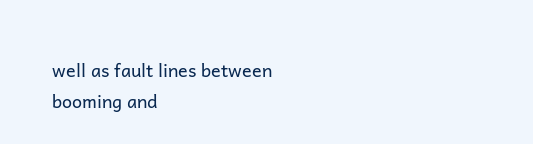well as fault lines between booming and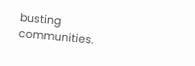busting communities.